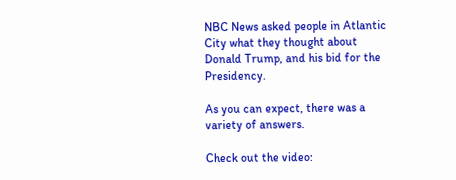NBC News asked people in Atlantic City what they thought about Donald Trump, and his bid for the Presidency.

As you can expect, there was a variety of answers.

Check out the video: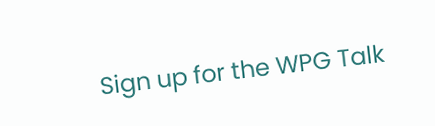Sign up for the WPG Talk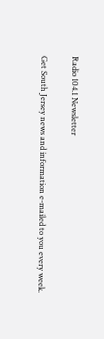Radio 104.1 Newsletter

Get South Jersey news and information e-mailed to you every week.